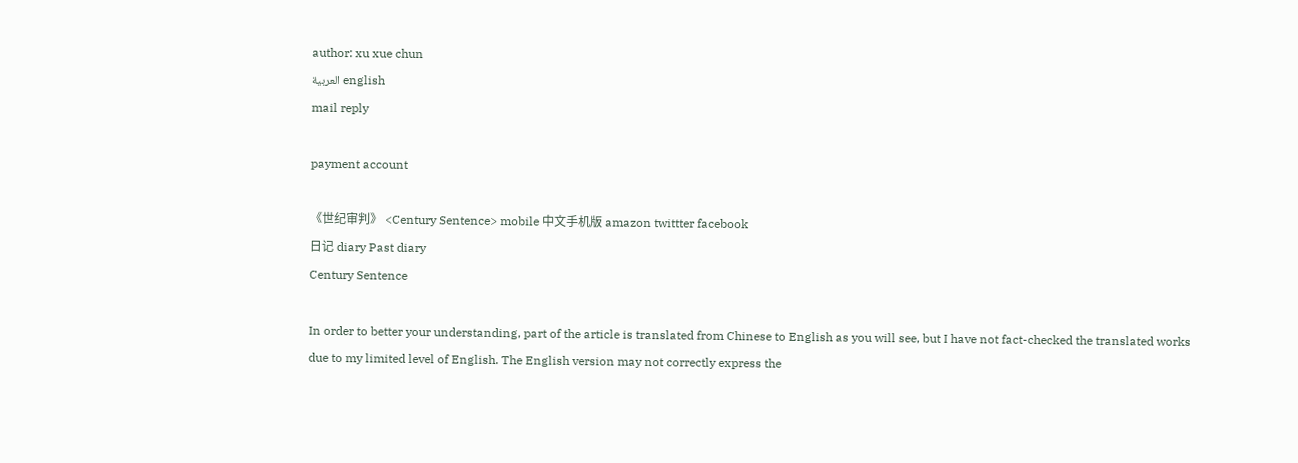author: xu xue chun
العربية english
mail reply

payment account

《世纪审判》 <Century Sentence> mobile 中文手机版 amazon twittter facebook
日记 diary Past diary
Century Sentence

In order to better your understanding, part of the article is translated from Chinese to English as you will see, but I have not fact-checked the translated works due to my limited level of English. The English version may not correctly express the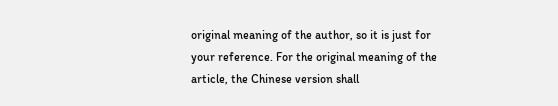original meaning of the author, so it is just for your reference. For the original meaning of the article, the Chinese version shall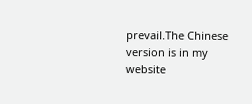prevail.The Chinese version is in my website